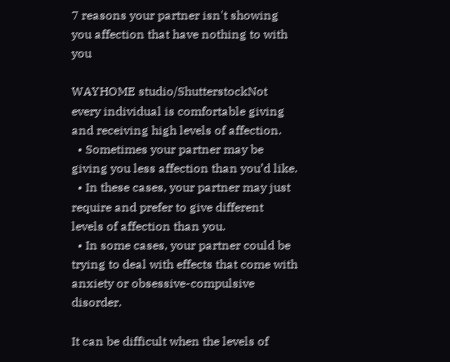7 reasons your partner isn't showing you affection that have nothing to with you

WAYHOME studio/ShutterstockNot every individual is comfortable giving and receiving high levels of affection.
  • Sometimes your partner may be giving you less affection than you’d like.
  • In these cases, your partner may just require and prefer to give different levels of affection than you.
  • In some cases, your partner could be trying to deal with effects that come with anxiety or obsessive-compulsive disorder.

It can be difficult when the levels of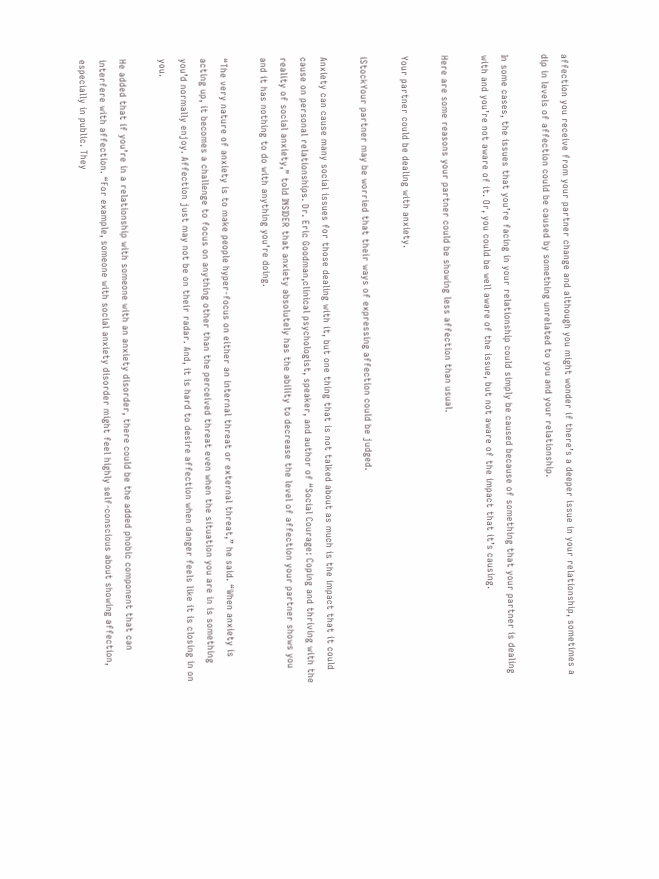affection you receive from your partner change and although you might wonder if there’s a deeper issue in your relationship, sometimes a dip in levels of affection could be caused by something unrelated to you and your relationship.

In some cases, the issues that you’re facing in your relationship could simply be caused because of something that your partner is dealing with and you’re not aware of it. Or, you could be well aware of the issue, but not aware of the impact that it’s causing.

Here are some reasons your partner could be showing less affection than usual.

Your partner could be dealing with anxiety.

iStockYour partner may be worried that their ways of expressing affection could be judged.

Anxiety can cause many social issues for those dealing with it, but one thing that is not talked about as much is the impact that it could cause on personal relationships. Dr. Eric Goodman,clinical psychologist, speaker, and author of “Social Courage: Coping and thriving with the reality of social anxiety,” told INSIDER that anxiety absolutely has the ability to decrease the level of affection your partner shows you and it has nothing to do with anything you’re doing.

“The very nature of anxiety is to make people hyper-focus on either an internal threat or external threat,” he said. “When anxiety is acting up, it becomes a challenge to focus on anything other than the perceived threat even when the situation you are in is something you’d normally enjoy. Affection just may not be on their radar. And, it is hard to desire affection when danger feels like it is closing in on you.

He added that if you’re in a relationship with someone with an anxiety disorder, there could be the added phobic component that can interfere with affection. “For example, someone with social anxiety disorder might feel highly self-conscious about showing affection, especially in public. They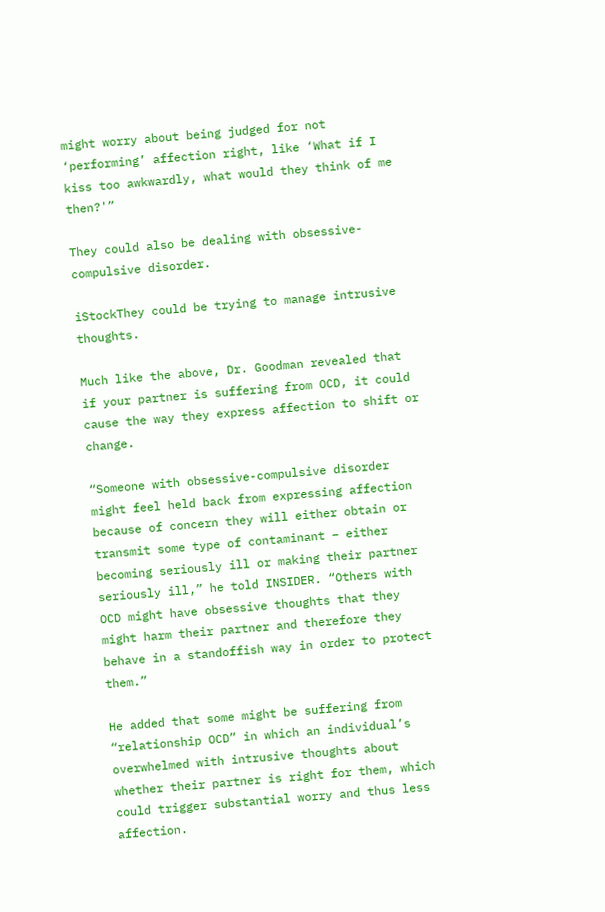might worry about being judged for not ‘performing’ affection right, like ‘What if I kiss too awkwardly, what would they think of me then?'”

They could also be dealing with obsessive-compulsive disorder.

iStockThey could be trying to manage intrusive thoughts.

Much like the above, Dr. Goodman revealed that if your partner is suffering from OCD, it could cause the way they express affection to shift or change.

“Someone with obsessive-compulsive disorder might feel held back from expressing affection because of concern they will either obtain or transmit some type of contaminant – either becoming seriously ill or making their partner seriously ill,” he told INSIDER. “Others with OCD might have obsessive thoughts that they might harm their partner and therefore they behave in a standoffish way in order to protect them.”

He added that some might be suffering from “relationship OCD” in which an individual’s overwhelmed with intrusive thoughts about whether their partner is right for them, which could trigger substantial worry and thus less affection.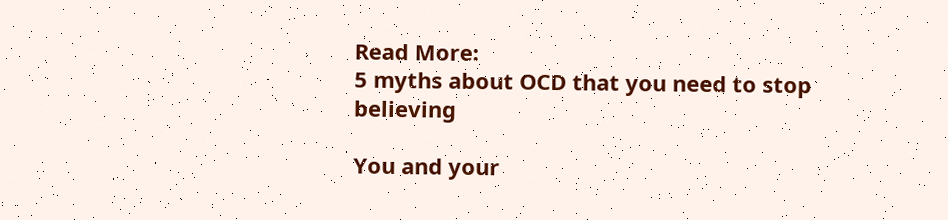Read More:
5 myths about OCD that you need to stop believing

You and your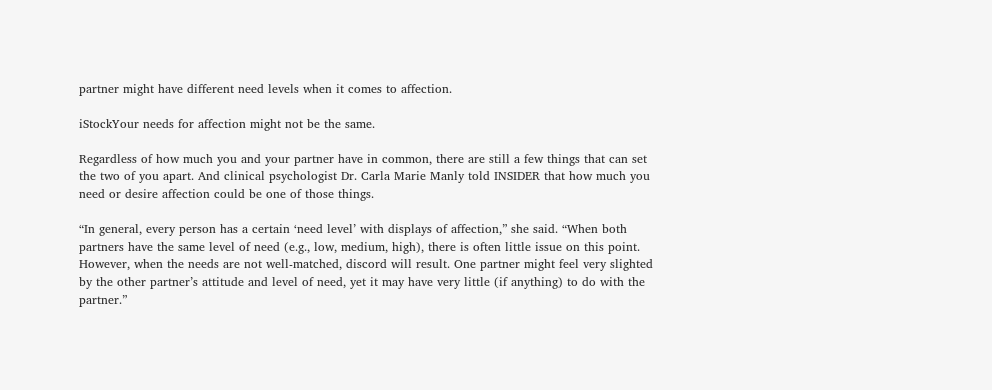partner might have different need levels when it comes to affection.

iStockYour needs for affection might not be the same.

Regardless of how much you and your partner have in common, there are still a few things that can set the two of you apart. And clinical psychologist Dr. Carla Marie Manly told INSIDER that how much you need or desire affection could be one of those things.

“In general, every person has a certain ‘need level’ with displays of affection,” she said. “When both partners have the same level of need (e.g., low, medium, high), there is often little issue on this point. However, when the needs are not well-matched, discord will result. One partner might feel very slighted by the other partner’s attitude and level of need, yet it may have very little (if anything) to do with the partner.”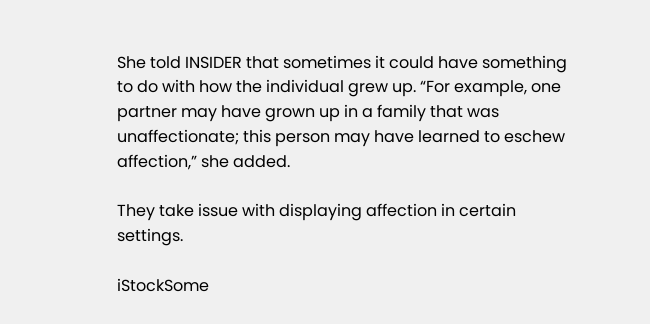She told INSIDER that sometimes it could have something to do with how the individual grew up. “For example, one partner may have grown up in a family that was unaffectionate; this person may have learned to eschew affection,” she added.

They take issue with displaying affection in certain settings.

iStockSome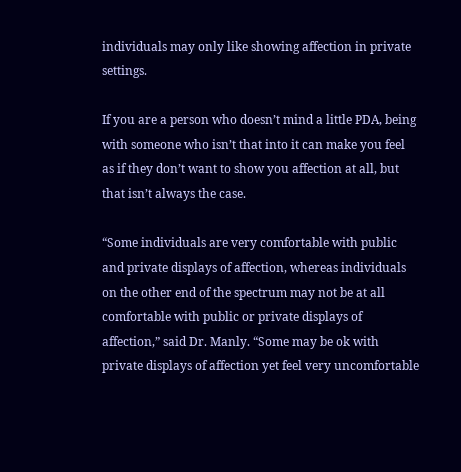individuals may only like showing affection in private settings.

If you are a person who doesn’t mind a little PDA, being with someone who isn’t that into it can make you feel as if they don’t want to show you affection at all, but that isn’t always the case.

“Some individuals are very comfortable with public and private displays of affection, whereas individuals on the other end of the spectrum may not be at all comfortable with public or private displays of affection,” said Dr. Manly. “Some may be ok with private displays of affection yet feel very uncomfortable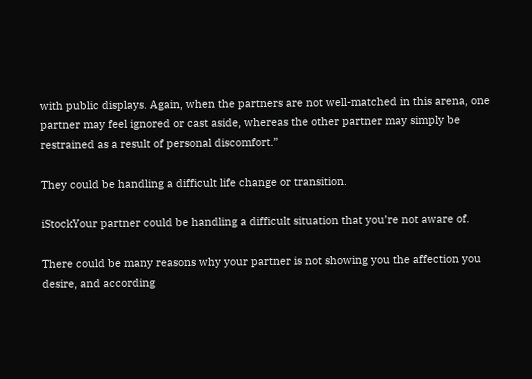with public displays. Again, when the partners are not well-matched in this arena, one partner may feel ignored or cast aside, whereas the other partner may simply be restrained as a result of personal discomfort.”

They could be handling a difficult life change or transition.

iStockYour partner could be handling a difficult situation that you’re not aware of.

There could be many reasons why your partner is not showing you the affection you desire, and according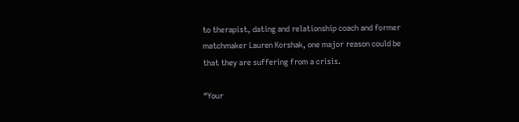to therapist, dating and relationship coach and former matchmaker Lauren Korshak, one major reason could be that they are suffering from a crisis.

“Your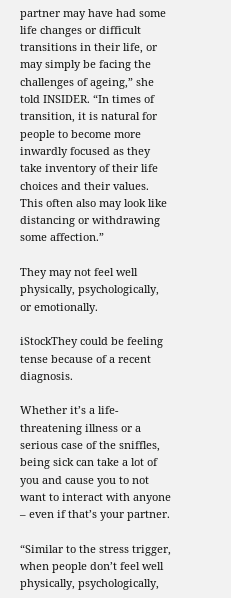partner may have had some life changes or difficult transitions in their life, or may simply be facing the challenges of ageing,” she told INSIDER. “In times of transition, it is natural for people to become more inwardly focused as they take inventory of their life choices and their values. This often also may look like distancing or withdrawing some affection.”

They may not feel well physically, psychologically, or emotionally.

iStockThey could be feeling tense because of a recent diagnosis.

Whether it’s a life-threatening illness or a serious case of the sniffles, being sick can take a lot of you and cause you to not want to interact with anyone – even if that’s your partner.

“Similar to the stress trigger, when people don’t feel well physically, psychologically,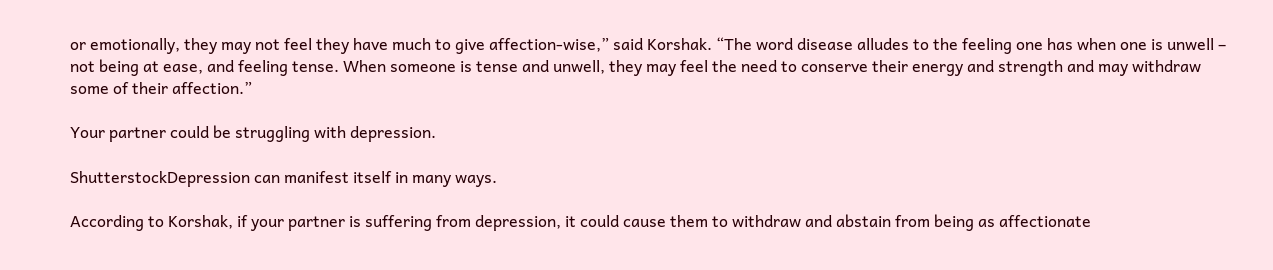or emotionally, they may not feel they have much to give affection-wise,” said Korshak. “The word disease alludes to the feeling one has when one is unwell – not being at ease, and feeling tense. When someone is tense and unwell, they may feel the need to conserve their energy and strength and may withdraw some of their affection.”

Your partner could be struggling with depression.

ShutterstockDepression can manifest itself in many ways.

According to Korshak, if your partner is suffering from depression, it could cause them to withdraw and abstain from being as affectionate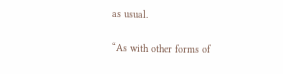as usual.

“As with other forms of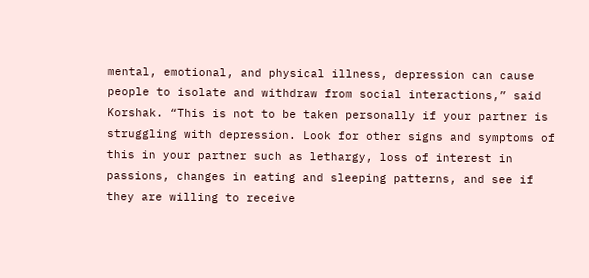mental, emotional, and physical illness, depression can cause people to isolate and withdraw from social interactions,” said Korshak. “This is not to be taken personally if your partner is struggling with depression. Look for other signs and symptoms of this in your partner such as lethargy, loss of interest in passions, changes in eating and sleeping patterns, and see if they are willing to receive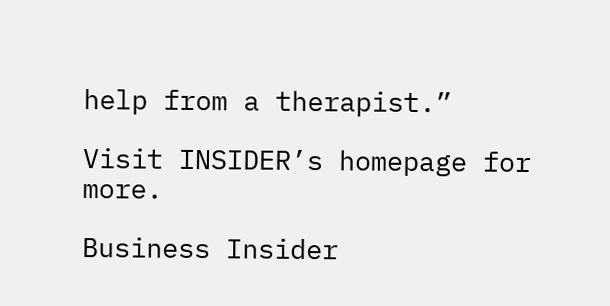help from a therapist.”

Visit INSIDER’s homepage for more.

Business Insider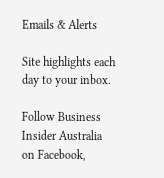Emails & Alerts

Site highlights each day to your inbox.

Follow Business Insider Australia on Facebook,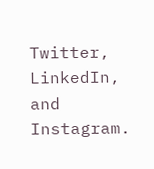Twitter, LinkedIn, and Instagram.